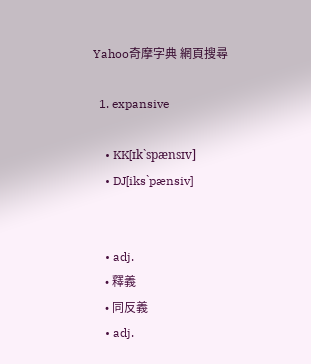Yahoo奇摩字典 網頁搜尋

  1. expansive

    • KK[ɪkˋspænsɪv]
    • DJ[iksˋpænsiv]


    • adj.
    • 釋義
    • 同反義
    • adj.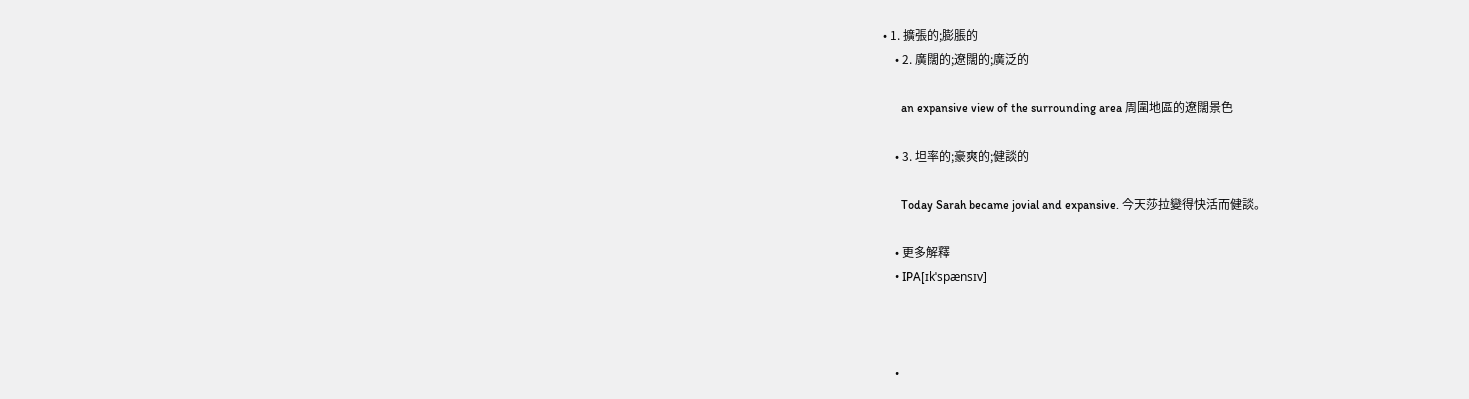• 1. 擴張的;膨脹的
    • 2. 廣闊的;遼闊的;廣泛的

      an expansive view of the surrounding area 周圍地區的遼闊景色

    • 3. 坦率的;豪爽的;健談的

      Today Sarah became jovial and expansive. 今天莎拉變得快活而健談。

    • 更多解釋
    • IPA[ɪkˈspænsɪv]



    •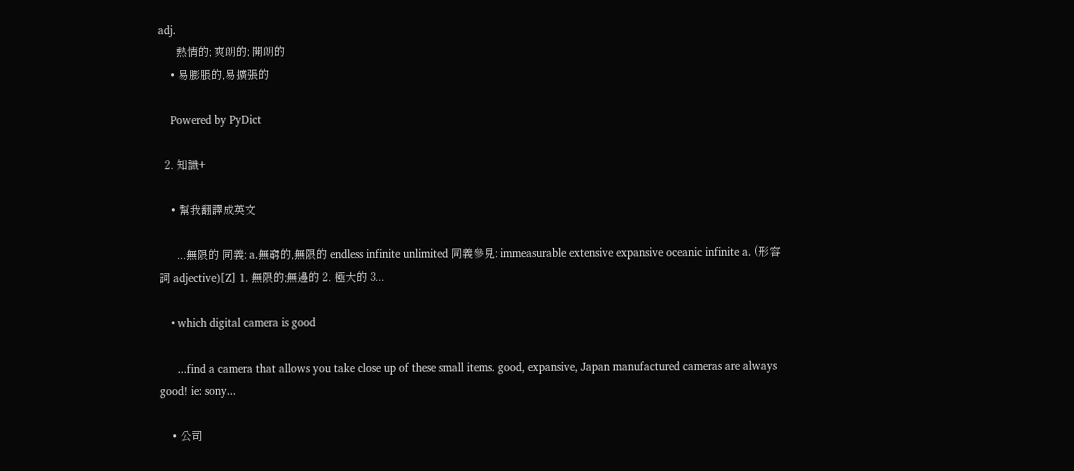adj.
      熱情的; 爽朗的; 開朗的
    • 易膨脹的,易擴張的

    Powered by PyDict

  2. 知識+

    • 幫我翻譯成英文

      ...無限的 同義: a.無窮的,無限的 endless infinite unlimited 同義參見: immeasurable extensive expansive oceanic infinite a. (形容詞 adjective)[Z] 1. 無限的;無邊的 2. 極大的 3...

    • which digital camera is good

      ...find a camera that allows you take close up of these small items. good, expansive, Japan manufactured cameras are always good! ie: sony...

    • 公司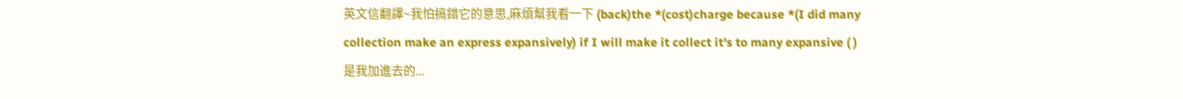英文信翻譯~我怕搞錯它的意思,麻煩幫我看一下 (back)the *(cost)charge because *(I did many collection make an express expansively) if I will make it collect it's to many expansive ( ) 是我加進去的...